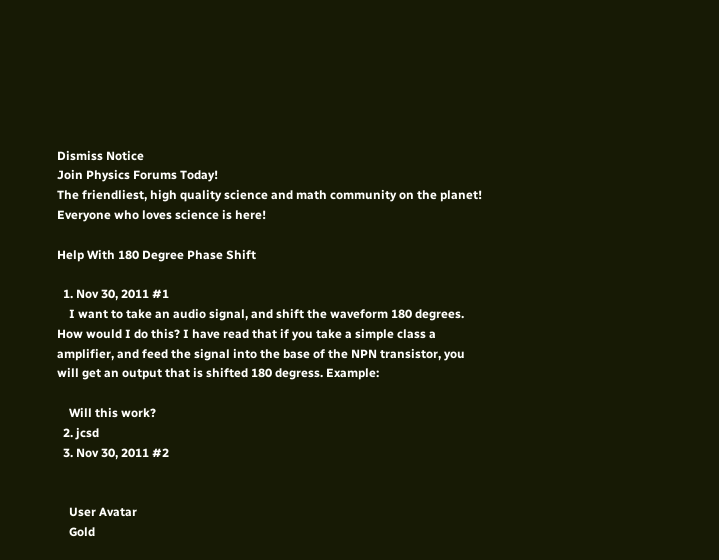Dismiss Notice
Join Physics Forums Today!
The friendliest, high quality science and math community on the planet! Everyone who loves science is here!

Help With 180 Degree Phase Shift

  1. Nov 30, 2011 #1
    I want to take an audio signal, and shift the waveform 180 degrees. How would I do this? I have read that if you take a simple class a amplifier, and feed the signal into the base of the NPN transistor, you will get an output that is shifted 180 degress. Example:

    Will this work?
  2. jcsd
  3. Nov 30, 2011 #2


    User Avatar
    Gold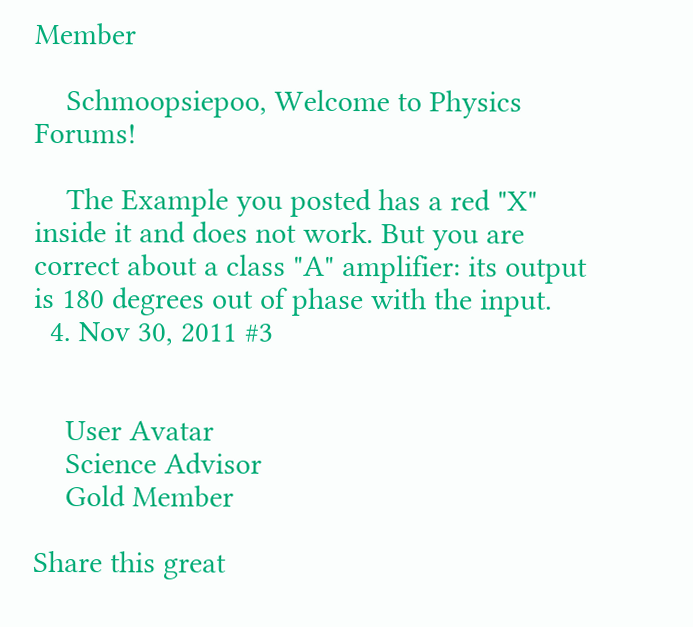Member

    Schmoopsiepoo, Welcome to Physics Forums!

    The Example you posted has a red "X" inside it and does not work. But you are correct about a class "A" amplifier: its output is 180 degrees out of phase with the input.
  4. Nov 30, 2011 #3


    User Avatar
    Science Advisor
    Gold Member

Share this great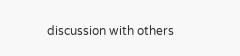discussion with others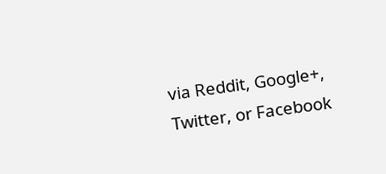via Reddit, Google+, Twitter, or Facebook